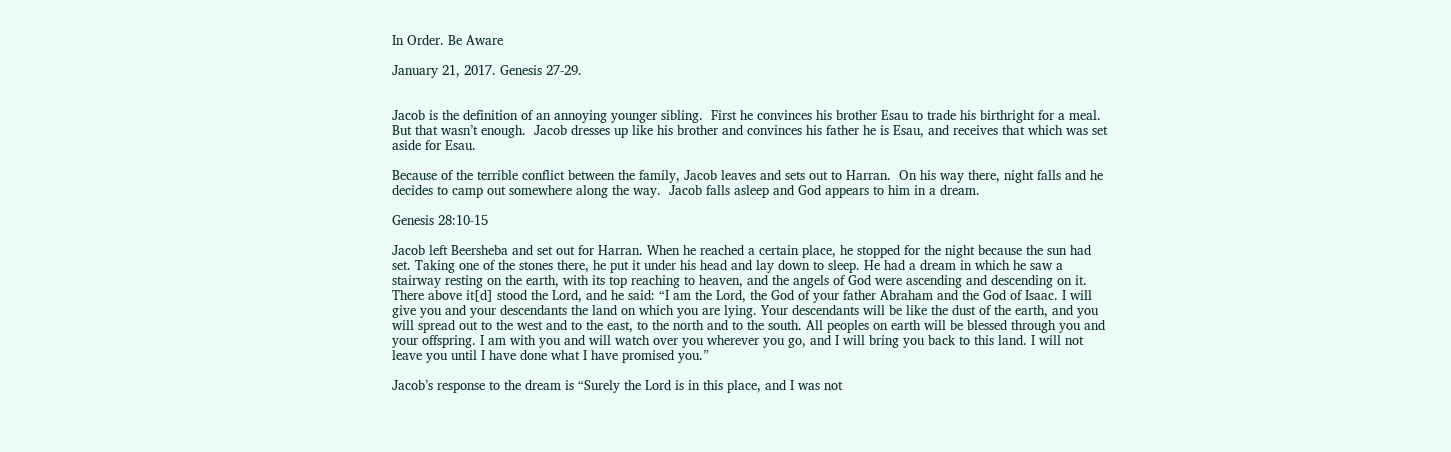In Order. Be Aware

January 21, 2017. Genesis 27-29.


Jacob is the definition of an annoying younger sibling.  First he convinces his brother Esau to trade his birthright for a meal.  But that wasn’t enough.  Jacob dresses up like his brother and convinces his father he is Esau, and receives that which was set aside for Esau.

Because of the terrible conflict between the family, Jacob leaves and sets out to Harran.  On his way there, night falls and he decides to camp out somewhere along the way.  Jacob falls asleep and God appears to him in a dream.

Genesis 28:10-15

Jacob left Beersheba and set out for Harran. When he reached a certain place, he stopped for the night because the sun had set. Taking one of the stones there, he put it under his head and lay down to sleep. He had a dream in which he saw a stairway resting on the earth, with its top reaching to heaven, and the angels of God were ascending and descending on it. There above it[d] stood the Lord, and he said: “I am the Lord, the God of your father Abraham and the God of Isaac. I will give you and your descendants the land on which you are lying. Your descendants will be like the dust of the earth, and you will spread out to the west and to the east, to the north and to the south. All peoples on earth will be blessed through you and your offspring. I am with you and will watch over you wherever you go, and I will bring you back to this land. I will not leave you until I have done what I have promised you.”

Jacob’s response to the dream is “Surely the Lord is in this place, and I was not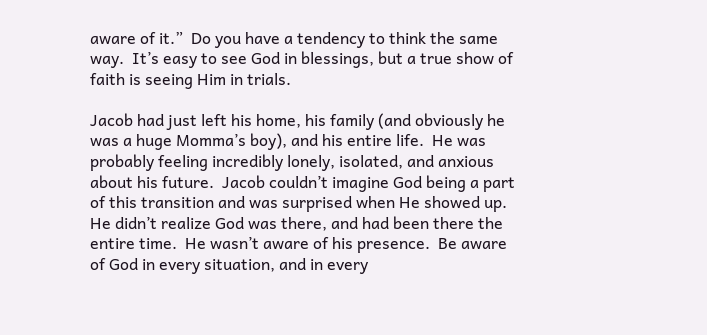aware of it.”  Do you have a tendency to think the same way.  It’s easy to see God in blessings, but a true show of faith is seeing Him in trials.

Jacob had just left his home, his family (and obviously he was a huge Momma’s boy), and his entire life.  He was probably feeling incredibly lonely, isolated, and anxious about his future.  Jacob couldn’t imagine God being a part of this transition and was surprised when He showed up.  He didn’t realize God was there, and had been there the entire time.  He wasn’t aware of his presence.  Be aware of God in every situation, and in every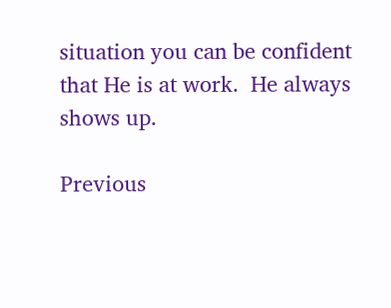situation you can be confident that He is at work.  He always shows up.

Previous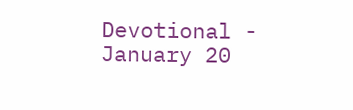Devotional - January 20